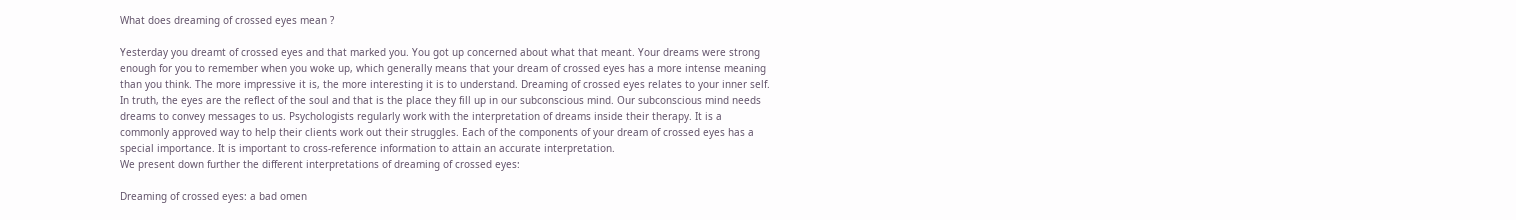What does dreaming of crossed eyes mean ?

Yesterday you dreamt of crossed eyes and that marked you. You got up concerned about what that meant. Your dreams were strong enough for you to remember when you woke up, which generally means that your dream of crossed eyes has a more intense meaning than you think. The more impressive it is, the more interesting it is to understand. Dreaming of crossed eyes relates to your inner self. In truth, the eyes are the reflect of the soul and that is the place they fill up in our subconscious mind. Our subconscious mind needs dreams to convey messages to us. Psychologists regularly work with the interpretation of dreams inside their therapy. It is a commonly approved way to help their clients work out their struggles. Each of the components of your dream of crossed eyes has a special importance. It is important to cross-reference information to attain an accurate interpretation.
We present down further the different interpretations of dreaming of crossed eyes:

Dreaming of crossed eyes: a bad omen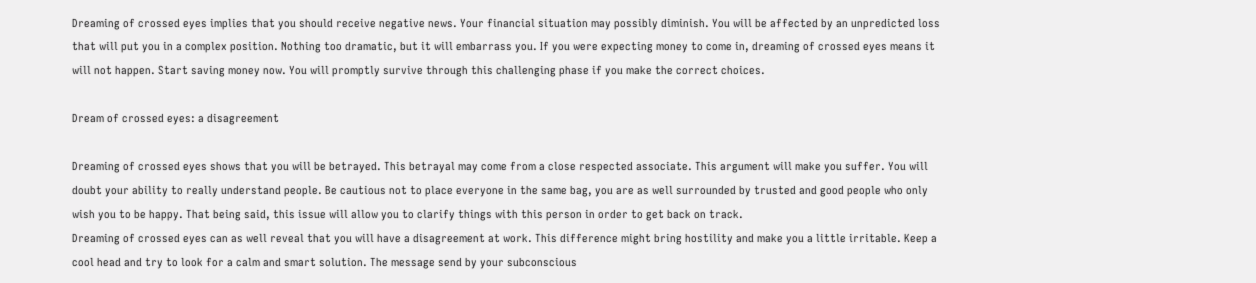Dreaming of crossed eyes implies that you should receive negative news. Your financial situation may possibly diminish. You will be affected by an unpredicted loss that will put you in a complex position. Nothing too dramatic, but it will embarrass you. If you were expecting money to come in, dreaming of crossed eyes means it will not happen. Start saving money now. You will promptly survive through this challenging phase if you make the correct choices.

Dream of crossed eyes: a disagreement

Dreaming of crossed eyes shows that you will be betrayed. This betrayal may come from a close respected associate. This argument will make you suffer. You will doubt your ability to really understand people. Be cautious not to place everyone in the same bag, you are as well surrounded by trusted and good people who only wish you to be happy. That being said, this issue will allow you to clarify things with this person in order to get back on track.
Dreaming of crossed eyes can as well reveal that you will have a disagreement at work. This difference might bring hostility and make you a little irritable. Keep a cool head and try to look for a calm and smart solution. The message send by your subconscious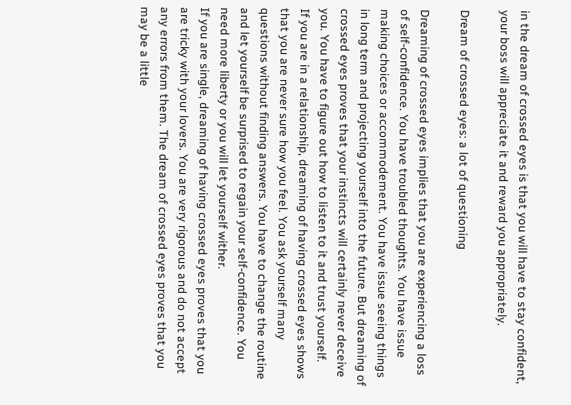in the dream of crossed eyes is that you will have to stay confident, your boss will appreciate it and reward you appropriately.

Dream of crossed eyes: a lot of questioning

Dreaming of crossed eyes implies that you are experiencing a loss of self-confidence. You have troubled thoughts. You have issue making choices or accommodement. You have issue seeing things in long term and projecting yourself into the future. But dreaming of crossed eyes proves that your instincts will certainly never deceive you. You have to figure out how to listen to it and trust yourself.
If you are in a relationship, dreaming of having crossed eyes shows that you are never sure how you feel. You ask yourself many questions without finding answers. You have to change the routine and let yourself be surprised to regain your self-confidence. You need more liberty or you will let yourself wither.
If you are single, dreaming of having crossed eyes proves that you are tricky with your lovers. You are very rigorous and do not accept any errors from them. The dream of crossed eyes proves that you may be a little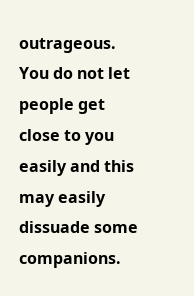outrageous. You do not let people get close to you easily and this may easily dissuade some companions.